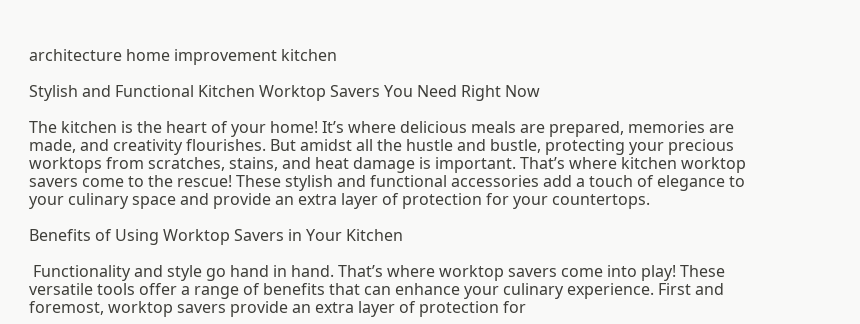architecture home improvement kitchen

Stylish and Functional Kitchen Worktop Savers You Need Right Now

The kitchen is the heart of your home! It’s where delicious meals are prepared, memories are made, and creativity flourishes. But amidst all the hustle and bustle, protecting your precious worktops from scratches, stains, and heat damage is important. That’s where kitchen worktop savers come to the rescue! These stylish and functional accessories add a touch of elegance to your culinary space and provide an extra layer of protection for your countertops.

Benefits of Using Worktop Savers in Your Kitchen

 Functionality and style go hand in hand. That’s where worktop savers come into play! These versatile tools offer a range of benefits that can enhance your culinary experience. First and foremost, worktop savers provide an extra layer of protection for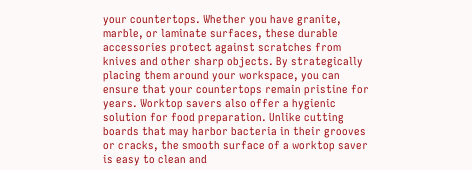your countertops. Whether you have granite, marble, or laminate surfaces, these durable accessories protect against scratches from knives and other sharp objects. By strategically placing them around your workspace, you can ensure that your countertops remain pristine for years. Worktop savers also offer a hygienic solution for food preparation. Unlike cutting boards that may harbor bacteria in their grooves or cracks, the smooth surface of a worktop saver is easy to clean and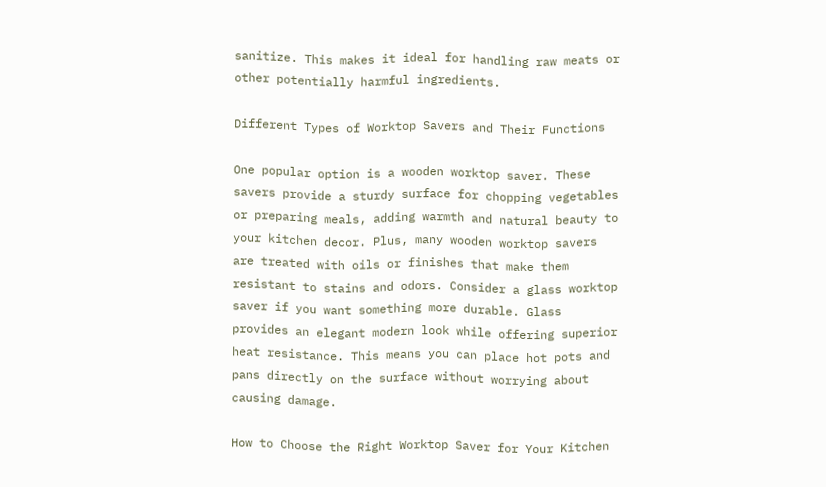sanitize. This makes it ideal for handling raw meats or other potentially harmful ingredients.

Different Types of Worktop Savers and Their Functions

One popular option is a wooden worktop saver. These savers provide a sturdy surface for chopping vegetables or preparing meals, adding warmth and natural beauty to your kitchen decor. Plus, many wooden worktop savers are treated with oils or finishes that make them resistant to stains and odors. Consider a glass worktop saver if you want something more durable. Glass provides an elegant modern look while offering superior heat resistance. This means you can place hot pots and pans directly on the surface without worrying about causing damage.

How to Choose the Right Worktop Saver for Your Kitchen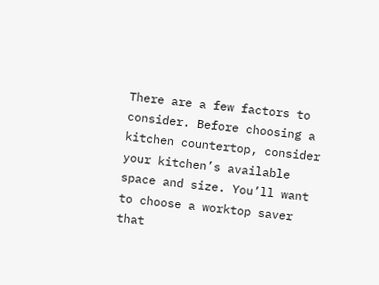There are a few factors to consider. Before choosing a kitchen countertop, consider your kitchen’s available space and size. You’ll want to choose a worktop saver that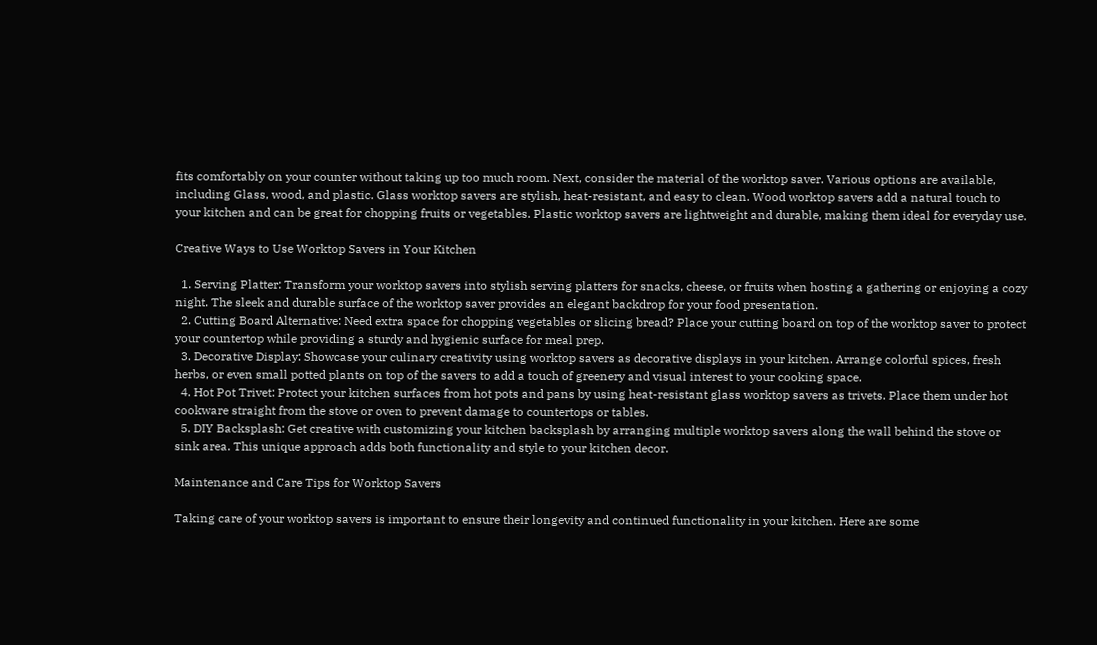fits comfortably on your counter without taking up too much room. Next, consider the material of the worktop saver. Various options are available, including Glass, wood, and plastic. Glass worktop savers are stylish, heat-resistant, and easy to clean. Wood worktop savers add a natural touch to your kitchen and can be great for chopping fruits or vegetables. Plastic worktop savers are lightweight and durable, making them ideal for everyday use.

Creative Ways to Use Worktop Savers in Your Kitchen

  1. Serving Platter: Transform your worktop savers into stylish serving platters for snacks, cheese, or fruits when hosting a gathering or enjoying a cozy night. The sleek and durable surface of the worktop saver provides an elegant backdrop for your food presentation.
  2. Cutting Board Alternative: Need extra space for chopping vegetables or slicing bread? Place your cutting board on top of the worktop saver to protect your countertop while providing a sturdy and hygienic surface for meal prep.
  3. Decorative Display: Showcase your culinary creativity using worktop savers as decorative displays in your kitchen. Arrange colorful spices, fresh herbs, or even small potted plants on top of the savers to add a touch of greenery and visual interest to your cooking space.
  4. Hot Pot Trivet: Protect your kitchen surfaces from hot pots and pans by using heat-resistant glass worktop savers as trivets. Place them under hot cookware straight from the stove or oven to prevent damage to countertops or tables.
  5. DIY Backsplash: Get creative with customizing your kitchen backsplash by arranging multiple worktop savers along the wall behind the stove or sink area. This unique approach adds both functionality and style to your kitchen decor.

Maintenance and Care Tips for Worktop Savers

Taking care of your worktop savers is important to ensure their longevity and continued functionality in your kitchen. Here are some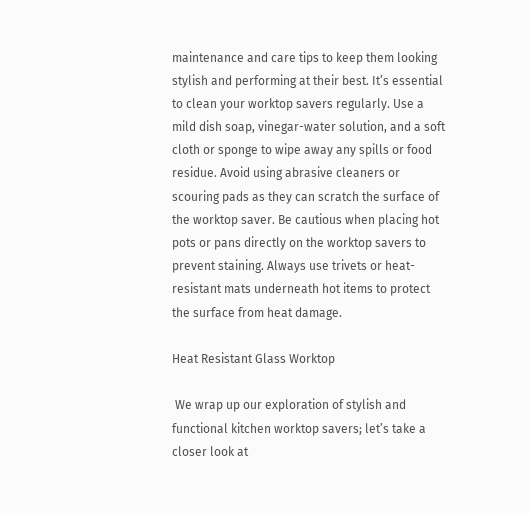maintenance and care tips to keep them looking stylish and performing at their best. It’s essential to clean your worktop savers regularly. Use a mild dish soap, vinegar-water solution, and a soft cloth or sponge to wipe away any spills or food residue. Avoid using abrasive cleaners or scouring pads as they can scratch the surface of the worktop saver. Be cautious when placing hot pots or pans directly on the worktop savers to prevent staining. Always use trivets or heat-resistant mats underneath hot items to protect the surface from heat damage.

Heat Resistant Glass Worktop

 We wrap up our exploration of stylish and functional kitchen worktop savers; let’s take a closer look at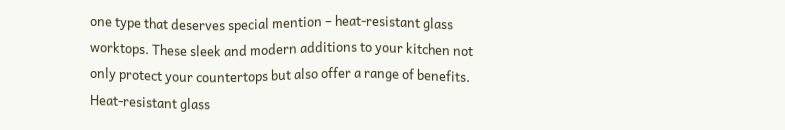one type that deserves special mention – heat-resistant glass worktops. These sleek and modern additions to your kitchen not only protect your countertops but also offer a range of benefits. Heat-resistant glass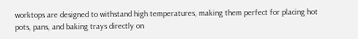worktops are designed to withstand high temperatures, making them perfect for placing hot pots, pans, and baking trays directly on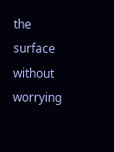the surface without worrying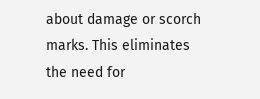about damage or scorch marks. This eliminates the need for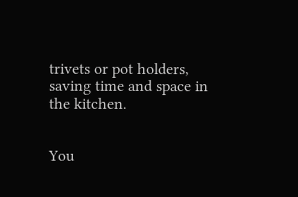trivets or pot holders, saving time and space in the kitchen.


You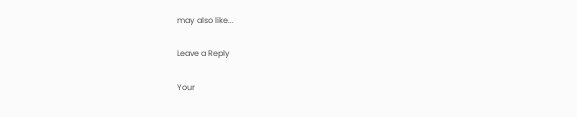may also like...

Leave a Reply

Your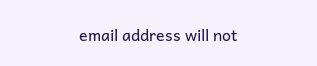email address will not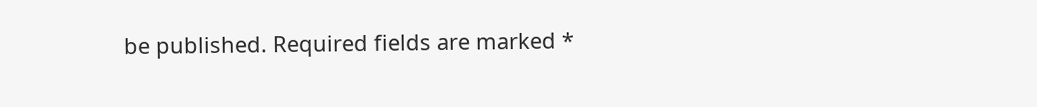be published. Required fields are marked *